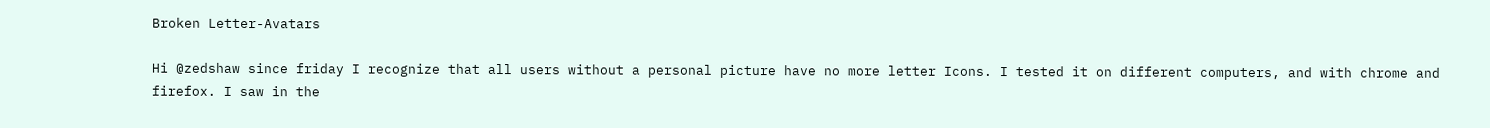Broken Letter-Avatars

Hi @zedshaw since friday I recognize that all users without a personal picture have no more letter Icons. I tested it on different computers, and with chrome and firefox. I saw in the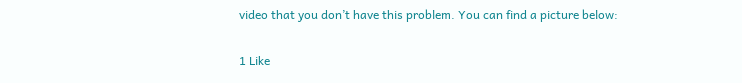video that you don’t have this problem. You can find a picture below:

1 Like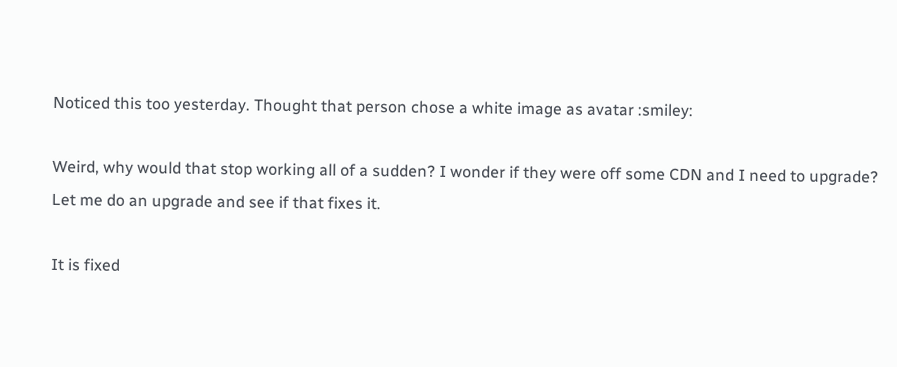Noticed this too yesterday. Thought that person chose a white image as avatar :smiley:

Weird, why would that stop working all of a sudden? I wonder if they were off some CDN and I need to upgrade? Let me do an upgrade and see if that fixes it.

It is fixed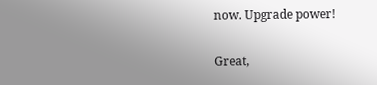now. Upgrade power!

Great,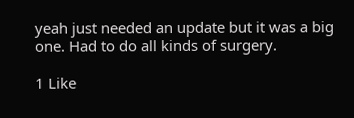yeah just needed an update but it was a big one. Had to do all kinds of surgery.

1 Like